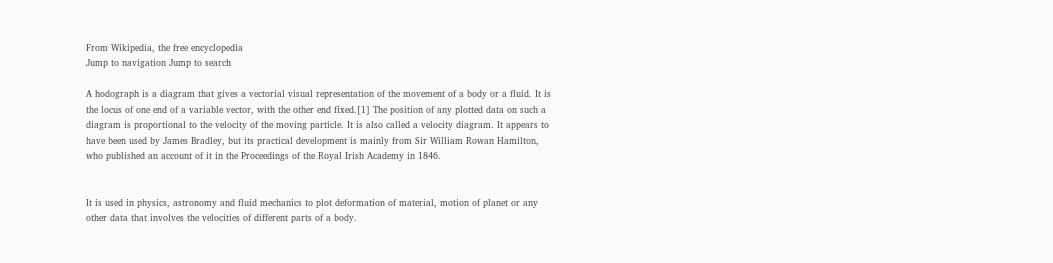From Wikipedia, the free encyclopedia
Jump to navigation Jump to search

A hodograph is a diagram that gives a vectorial visual representation of the movement of a body or a fluid. It is the locus of one end of a variable vector, with the other end fixed.[1] The position of any plotted data on such a diagram is proportional to the velocity of the moving particle. It is also called a velocity diagram. It appears to have been used by James Bradley, but its practical development is mainly from Sir William Rowan Hamilton, who published an account of it in the Proceedings of the Royal Irish Academy in 1846.


It is used in physics, astronomy and fluid mechanics to plot deformation of material, motion of planet or any other data that involves the velocities of different parts of a body.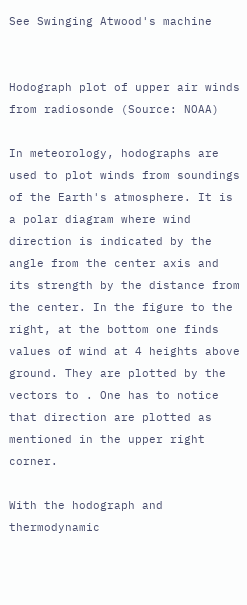See Swinging Atwood's machine


Hodograph plot of upper air winds from radiosonde (Source: NOAA)

In meteorology, hodographs are used to plot winds from soundings of the Earth's atmosphere. It is a polar diagram where wind direction is indicated by the angle from the center axis and its strength by the distance from the center. In the figure to the right, at the bottom one finds values of wind at 4 heights above ground. They are plotted by the vectors to . One has to notice that direction are plotted as mentioned in the upper right corner.

With the hodograph and thermodynamic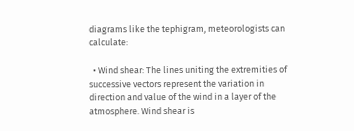diagrams like the tephigram, meteorologists can calculate:

  • Wind shear: The lines uniting the extremities of successive vectors represent the variation in direction and value of the wind in a layer of the atmosphere. Wind shear is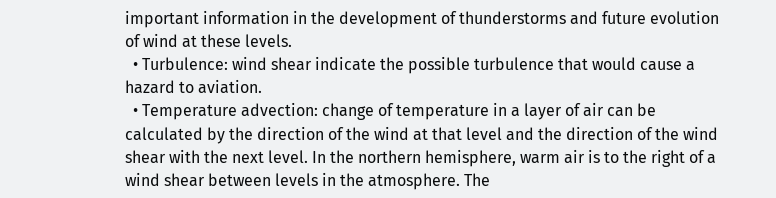important information in the development of thunderstorms and future evolution of wind at these levels.
  • Turbulence: wind shear indicate the possible turbulence that would cause a hazard to aviation.
  • Temperature advection: change of temperature in a layer of air can be calculated by the direction of the wind at that level and the direction of the wind shear with the next level. In the northern hemisphere, warm air is to the right of a wind shear between levels in the atmosphere. The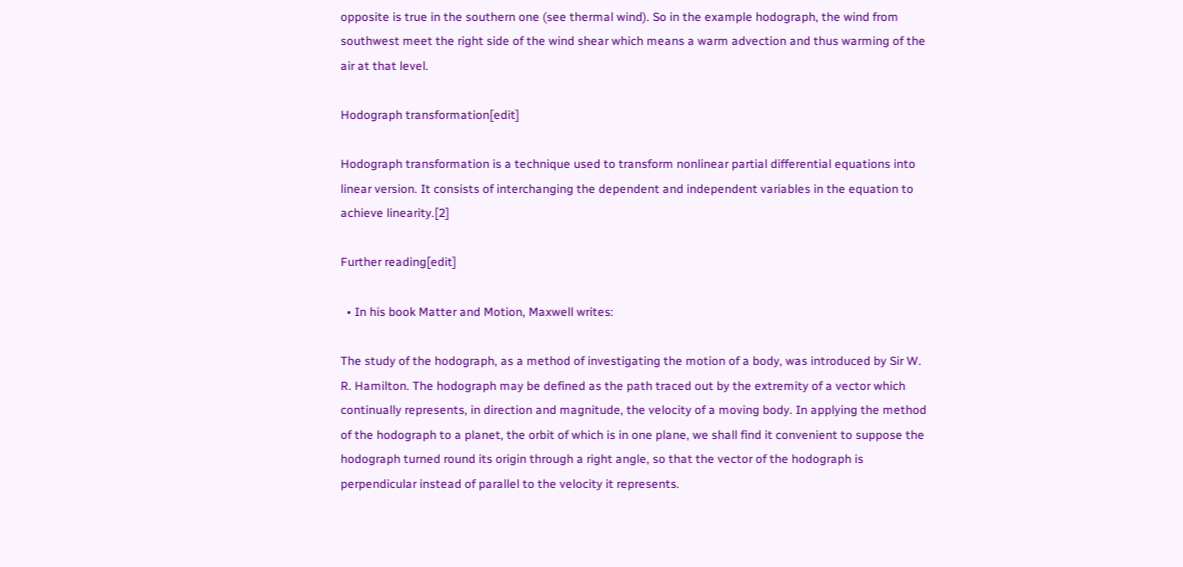opposite is true in the southern one (see thermal wind). So in the example hodograph, the wind from southwest meet the right side of the wind shear which means a warm advection and thus warming of the air at that level.

Hodograph transformation[edit]

Hodograph transformation is a technique used to transform nonlinear partial differential equations into linear version. It consists of interchanging the dependent and independent variables in the equation to achieve linearity.[2]

Further reading[edit]

  • In his book Matter and Motion, Maxwell writes:

The study of the hodograph, as a method of investigating the motion of a body, was introduced by Sir W. R. Hamilton. The hodograph may be defined as the path traced out by the extremity of a vector which continually represents, in direction and magnitude, the velocity of a moving body. In applying the method of the hodograph to a planet, the orbit of which is in one plane, we shall find it convenient to suppose the hodograph turned round its origin through a right angle, so that the vector of the hodograph is perpendicular instead of parallel to the velocity it represents.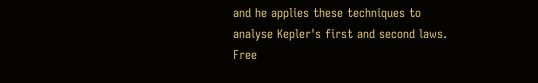and he applies these techniques to analyse Kepler's first and second laws.
Free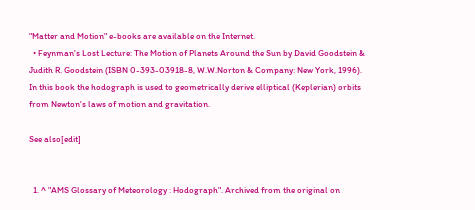"Matter and Motion" e-books are available on the Internet.
  • Feynman's Lost Lecture: The Motion of Planets Around the Sun by David Goodstein & Judith R. Goodstein (ISBN 0-393-03918-8, W.W.Norton & Company: New York, 1996). In this book the hodograph is used to geometrically derive elliptical (Keplerian) orbits from Newton's laws of motion and gravitation.

See also[edit]


  1. ^ "AMS Glossary of Meteorology : Hodograph". Archived from the original on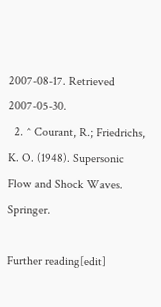2007-08-17. Retrieved 2007-05-30.
  2. ^ Courant, R.; Friedrichs, K. O. (1948). Supersonic Flow and Shock Waves. Springer.

Further reading[edit]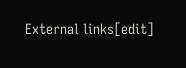External links[edit]